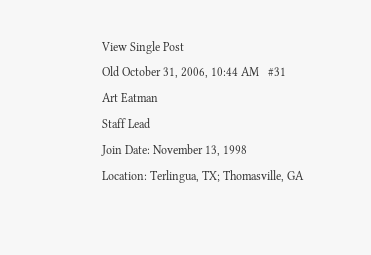View Single Post
Old October 31, 2006, 10:44 AM   #31
Art Eatman
Staff Lead
Join Date: November 13, 1998
Location: Terlingua, TX; Thomasville, GA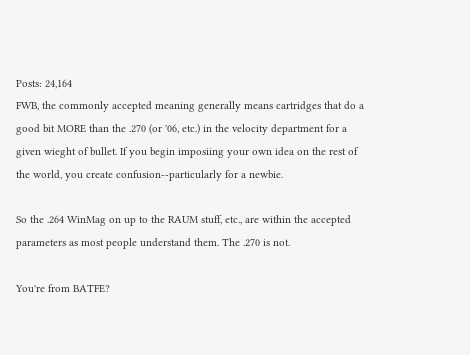Posts: 24,164
FWB, the commonly accepted meaning generally means cartridges that do a good bit MORE than the .270 (or '06, etc.) in the velocity department for a given wieght of bullet. If you begin imposiing your own idea on the rest of the world, you create confusion--particularly for a newbie.

So the .264 WinMag on up to the RAUM stuff, etc., are within the accepted parameters as most people understand them. The .270 is not.

You're from BATFE?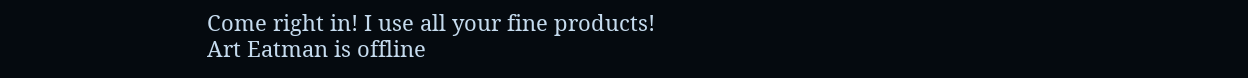Come right in! I use all your fine products!
Art Eatman is offline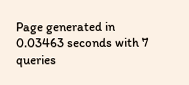Page generated in 0.03463 seconds with 7 queries